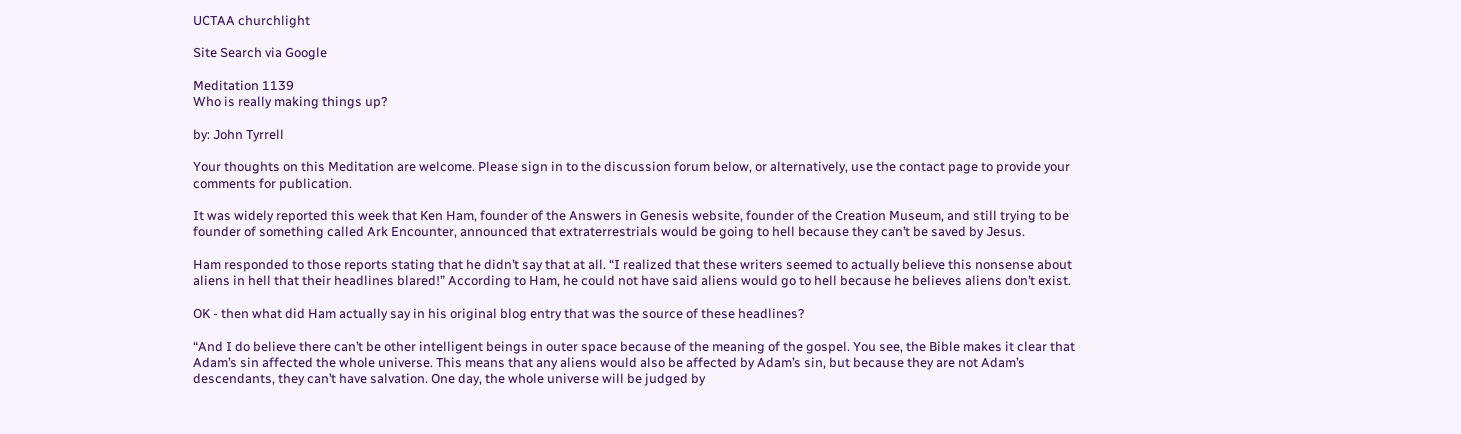UCTAA churchlight

Site Search via Google

Meditation 1139
Who is really making things up?

by: John Tyrrell

Your thoughts on this Meditation are welcome. Please sign in to the discussion forum below, or alternatively, use the contact page to provide your comments for publication.

It was widely reported this week that Ken Ham, founder of the Answers in Genesis website, founder of the Creation Museum, and still trying to be founder of something called Ark Encounter, announced that extraterrestrials would be going to hell because they can’t be saved by Jesus.

Ham responded to those reports stating that he didn’t say that at all. “I realized that these writers seemed to actually believe this nonsense about aliens in hell that their headlines blared!” According to Ham, he could not have said aliens would go to hell because he believes aliens don’t exist.

OK - then what did Ham actually say in his original blog entry that was the source of these headlines?

“And I do believe there can’t be other intelligent beings in outer space because of the meaning of the gospel. You see, the Bible makes it clear that Adam’s sin affected the whole universe. This means that any aliens would also be affected by Adam’s sin, but because they are not Adam’s descendants, they can’t have salvation. One day, the whole universe will be judged by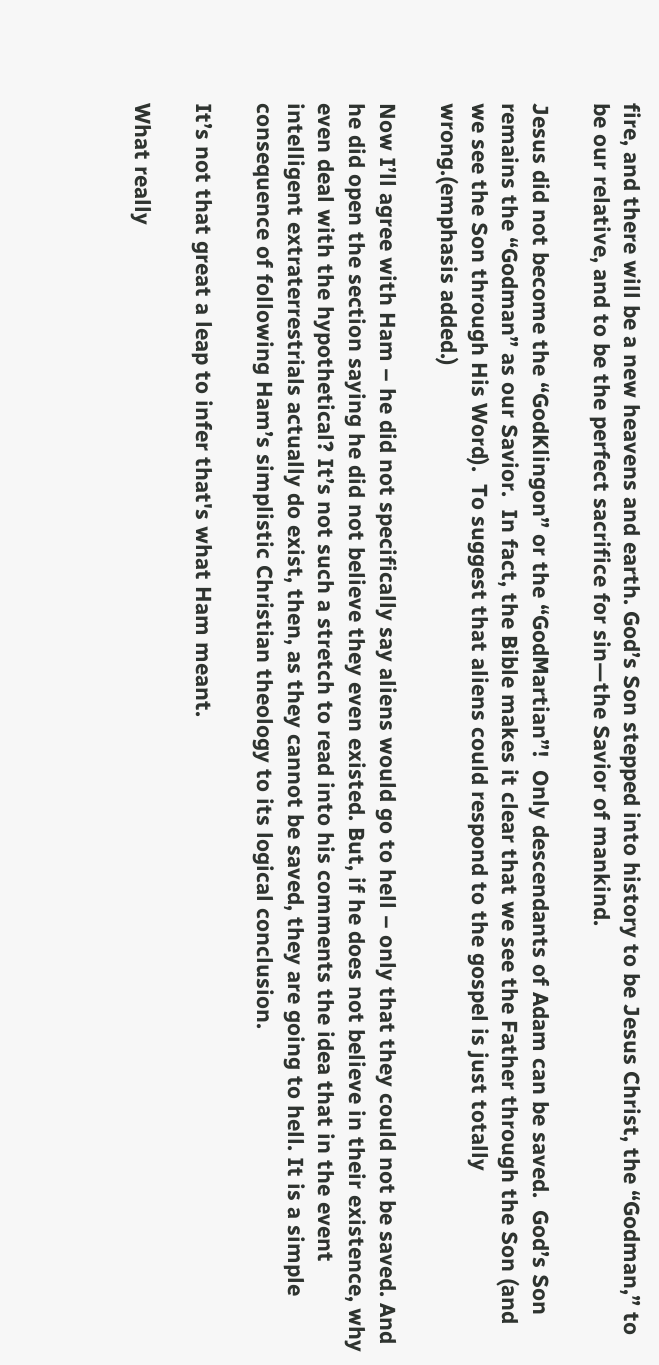fire, and there will be a new heavens and earth. God’s Son stepped into history to be Jesus Christ, the “Godman,” to be our relative, and to be the perfect sacrifice for sin—the Savior of mankind.

Jesus did not become the “GodKlingon” or the “GodMartian”!  Only descendants of Adam can be saved.  God’s Son remains the “Godman” as our Savior.  In fact, the Bible makes it clear that we see the Father through the Son (and we see the Son through His Word).  To suggest that aliens could respond to the gospel is just totally wrong.(emphasis added.)

Now I’ll agree with Ham – he did not specifically say aliens would go to hell – only that they could not be saved. And he did open the section saying he did not believe they even existed. But, if he does not believe in their existence, why even deal with the hypothetical? It’s not such a stretch to read into his comments the idea that in the event intelligent extraterrestrials actually do exist, then, as they cannot be saved, they are going to hell. It is a simple consequence of following Ham’s simplistic Christian theology to its logical conclusion.

It’s not that great a leap to infer that's what Ham meant.

What really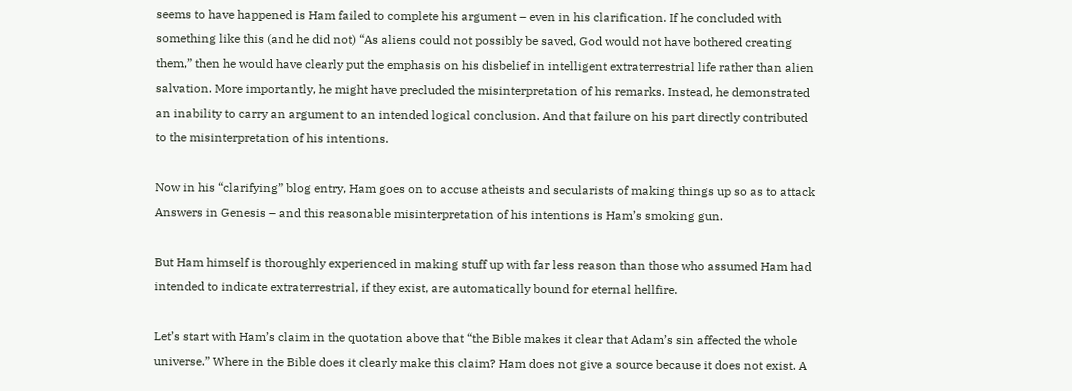seems to have happened is Ham failed to complete his argument – even in his clarification. If he concluded with something like this (and he did not) “As aliens could not possibly be saved, God would not have bothered creating them,” then he would have clearly put the emphasis on his disbelief in intelligent extraterrestrial life rather than alien salvation. More importantly, he might have precluded the misinterpretation of his remarks. Instead, he demonstrated an inability to carry an argument to an intended logical conclusion. And that failure on his part directly contributed to the misinterpretation of his intentions.

Now in his “clarifying” blog entry, Ham goes on to accuse atheists and secularists of making things up so as to attack Answers in Genesis – and this reasonable misinterpretation of his intentions is Ham’s smoking gun.

But Ham himself is thoroughly experienced in making stuff up with far less reason than those who assumed Ham had intended to indicate extraterrestrial, if they exist, are automatically bound for eternal hellfire.

Let’s start with Ham’s claim in the quotation above that “the Bible makes it clear that Adam’s sin affected the whole universe.” Where in the Bible does it clearly make this claim? Ham does not give a source because it does not exist. A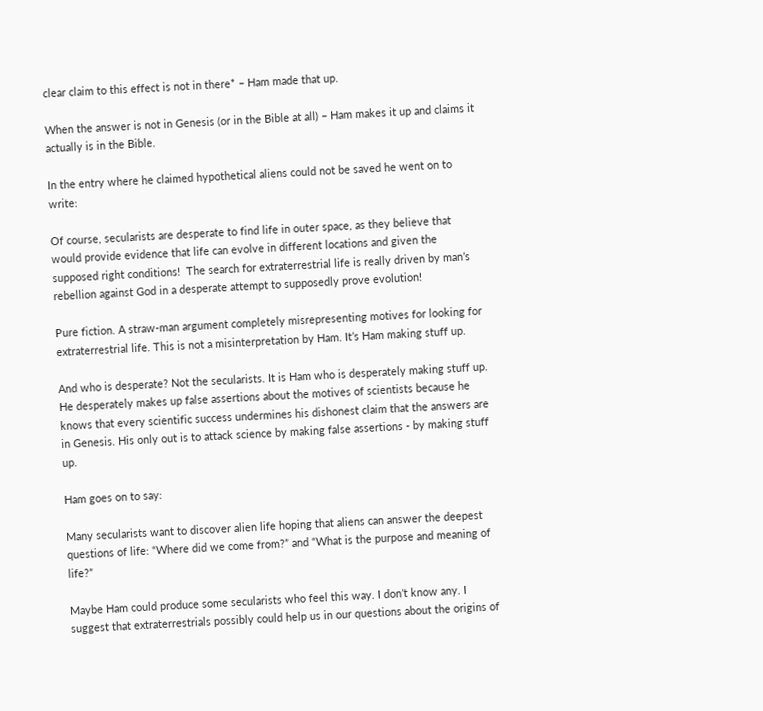clear claim to this effect is not in there* – Ham made that up.

When the answer is not in Genesis (or in the Bible at all) – Ham makes it up and claims it actually is in the Bible.

In the entry where he claimed hypothetical aliens could not be saved he went on to write:

Of course, secularists are desperate to find life in outer space, as they believe that would provide evidence that life can evolve in different locations and given the supposed right conditions!  The search for extraterrestrial life is really driven by man’s rebellion against God in a desperate attempt to supposedly prove evolution!

Pure fiction. A straw-man argument completely misrepresenting motives for looking for extraterrestrial life. This is not a misinterpretation by Ham. It’s Ham making stuff up.

And who is desperate? Not the secularists. It is Ham who is desperately making stuff up. He desperately makes up false assertions about the motives of scientists because he knows that every scientific success undermines his dishonest claim that the answers are in Genesis. His only out is to attack science by making false assertions - by making stuff up.

Ham goes on to say:

Many secularists want to discover alien life hoping that aliens can answer the deepest questions of life: “Where did we come from?” and “What is the purpose and meaning of life?”

Maybe Ham could produce some secularists who feel this way. I don’t know any. I suggest that extraterrestrials possibly could help us in our questions about the origins of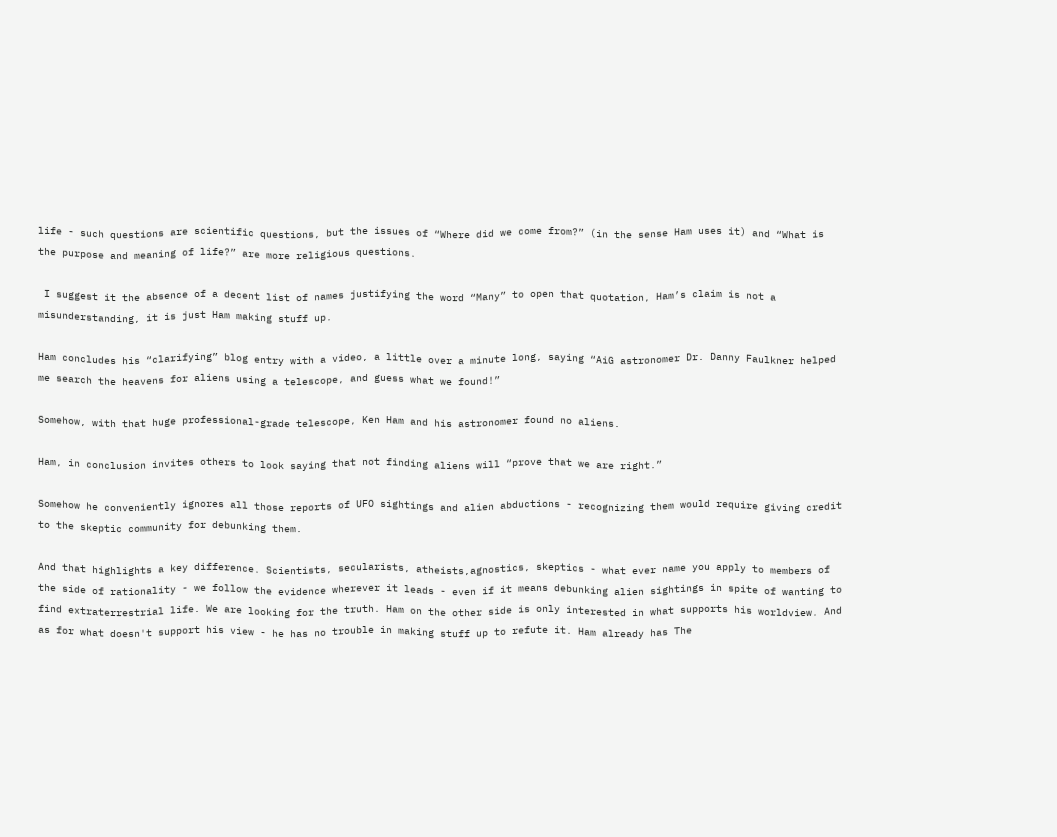life - such questions are scientific questions, but the issues of “Where did we come from?” (in the sense Ham uses it) and “What is the purpose and meaning of life?” are more religious questions.

 I suggest it the absence of a decent list of names justifying the word “Many” to open that quotation, Ham’s claim is not a misunderstanding, it is just Ham making stuff up.

Ham concludes his “clarifying” blog entry with a video, a little over a minute long, saying “AiG astronomer Dr. Danny Faulkner helped me search the heavens for aliens using a telescope, and guess what we found!”

Somehow, with that huge professional-grade telescope, Ken Ham and his astronomer found no aliens.

Ham, in conclusion invites others to look saying that not finding aliens will “prove that we are right.”

Somehow he conveniently ignores all those reports of UFO sightings and alien abductions - recognizing them would require giving credit to the skeptic community for debunking them.

And that highlights a key difference. Scientists, secularists, atheists,agnostics, skeptics - what ever name you apply to members of the side of rationality - we follow the evidence wherever it leads - even if it means debunking alien sightings in spite of wanting to find extraterrestrial life. We are looking for the truth. Ham on the other side is only interested in what supports his worldview. And as for what doesn't support his view - he has no trouble in making stuff up to refute it. Ham already has The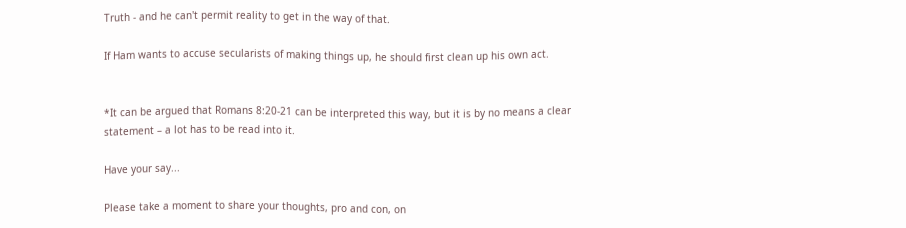Truth - and he can't permit reality to get in the way of that.

If Ham wants to accuse secularists of making things up, he should first clean up his own act.


*It can be argued that Romans 8:20-21 can be interpreted this way, but it is by no means a clear statement – a lot has to be read into it.

Have your say...

Please take a moment to share your thoughts, pro and con, on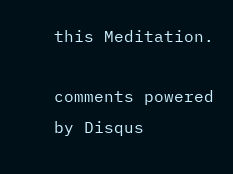this Meditation.

comments powered by Disqus